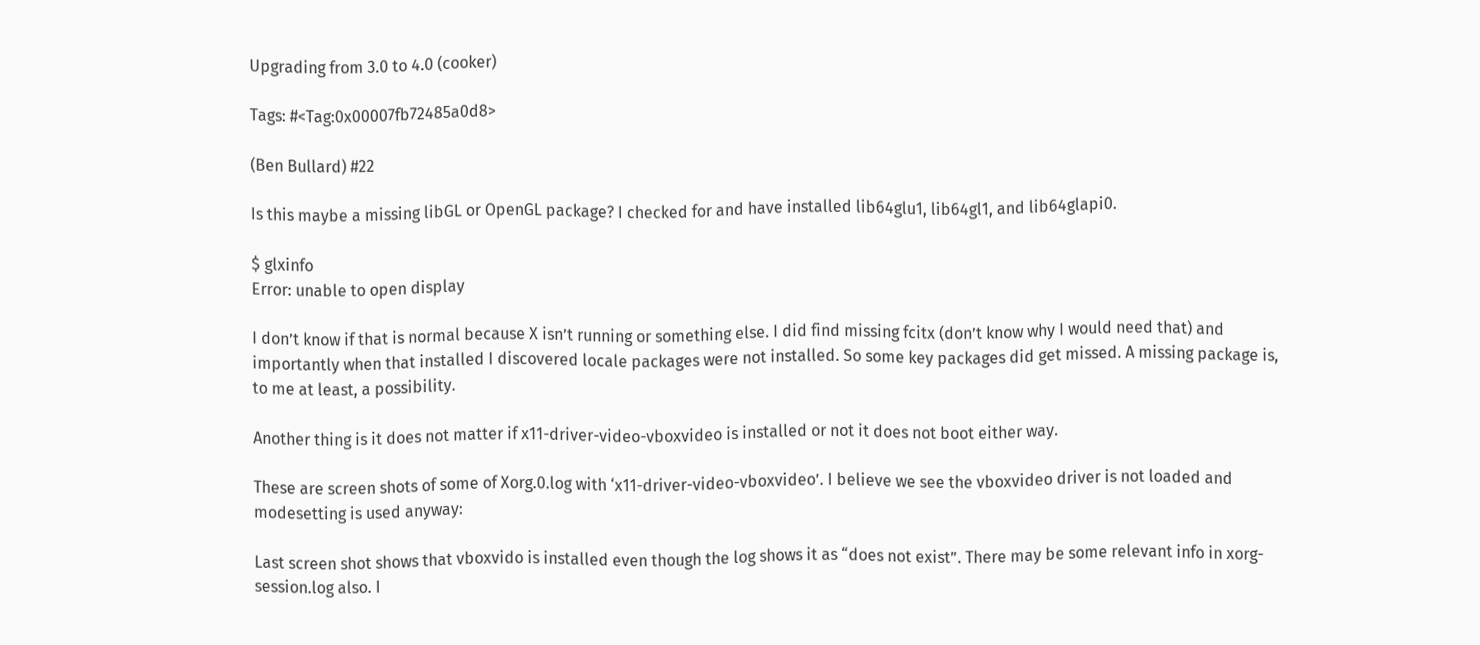Upgrading from 3.0 to 4.0 (cooker)

Tags: #<Tag:0x00007fb72485a0d8>

(Ben Bullard) #22

Is this maybe a missing libGL or OpenGL package? I checked for and have installed lib64glu1, lib64gl1, and lib64glapi0.

$ glxinfo
Error: unable to open display

I don’t know if that is normal because X isn’t running or something else. I did find missing fcitx (don’t know why I would need that) and importantly when that installed I discovered locale packages were not installed. So some key packages did get missed. A missing package is, to me at least, a possibility.

Another thing is it does not matter if x11-driver-video-vboxvideo is installed or not it does not boot either way.

These are screen shots of some of Xorg.0.log with ‘x11-driver-video-vboxvideo’. I believe we see the vboxvideo driver is not loaded and modesetting is used anyway:

Last screen shot shows that vboxvido is installed even though the log shows it as “does not exist”. There may be some relevant info in xorg-session.log also. I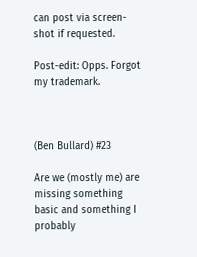can post via screen-shot if requested.

Post-edit: Opps. Forgot my trademark.



(Ben Bullard) #23

Are we (mostly me) are missing something basic and something I probably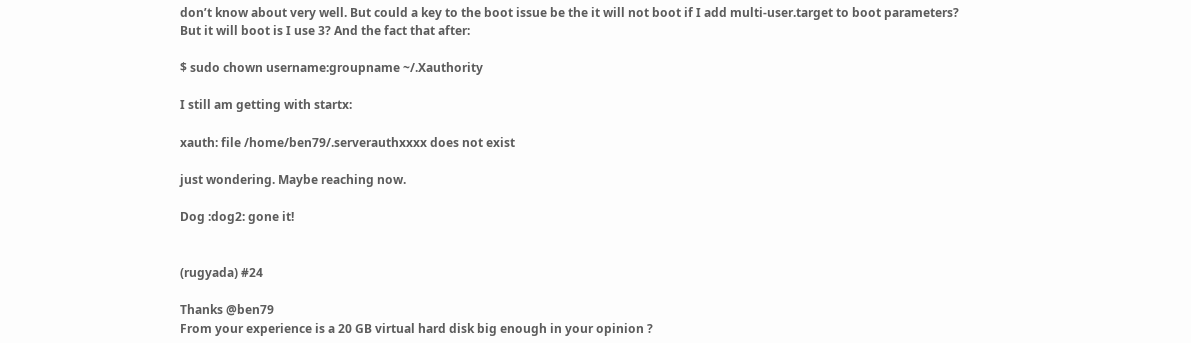don’t know about very well. But could a key to the boot issue be the it will not boot if I add multi-user.target to boot parameters? But it will boot is I use 3? And the fact that after:

$ sudo chown username:groupname ~/.Xauthority

I still am getting with startx:

xauth: file /home/ben79/.serverauthxxxx does not exist

just wondering. Maybe reaching now.

Dog :dog2: gone it!


(rugyada) #24

Thanks @ben79
From your experience is a 20 GB virtual hard disk big enough in your opinion ?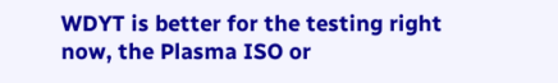WDYT is better for the testing right now, the Plasma ISO or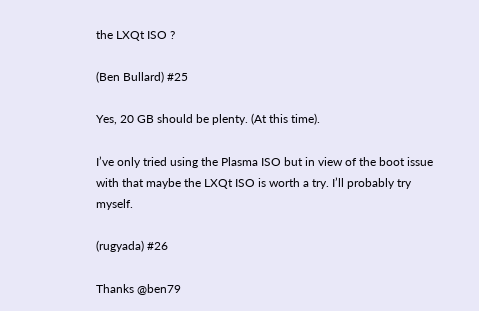the LXQt ISO ?

(Ben Bullard) #25

Yes, 20 GB should be plenty. (At this time).

I’ve only tried using the Plasma ISO but in view of the boot issue with that maybe the LXQt ISO is worth a try. I’ll probably try myself.

(rugyada) #26

Thanks @ben79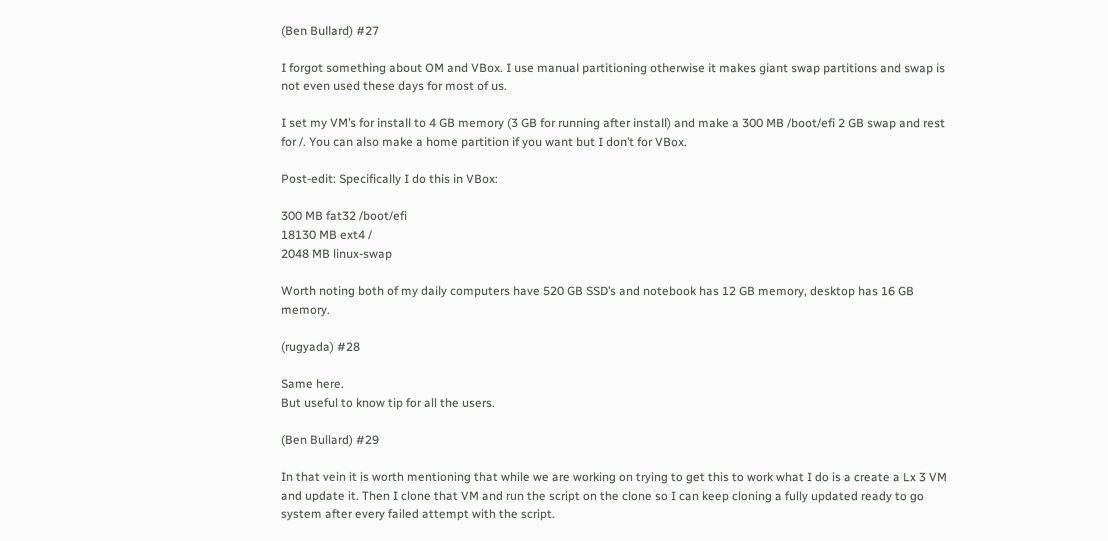(Ben Bullard) #27

I forgot something about OM and VBox. I use manual partitioning otherwise it makes giant swap partitions and swap is not even used these days for most of us.

I set my VM’s for install to 4 GB memory (3 GB for running after install) and make a 300 MB /boot/efi 2 GB swap and rest for /. You can also make a home partition if you want but I don’t for VBox.

Post-edit: Specifically I do this in VBox:

300 MB fat32 /boot/efi
18130 MB ext4 /
2048 MB linux-swap

Worth noting both of my daily computers have 520 GB SSD’s and notebook has 12 GB memory, desktop has 16 GB memory.

(rugyada) #28

Same here.
But useful to know tip for all the users.

(Ben Bullard) #29

In that vein it is worth mentioning that while we are working on trying to get this to work what I do is a create a Lx 3 VM and update it. Then I clone that VM and run the script on the clone so I can keep cloning a fully updated ready to go system after every failed attempt with the script.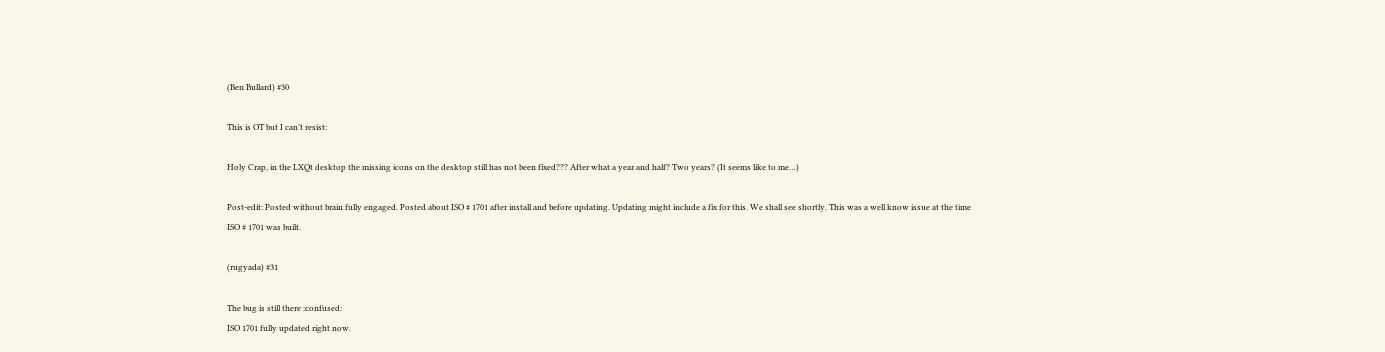(Ben Bullard) #30

This is OT but I can’t resist:

Holy Crap, in the LXQt desktop the missing icons on the desktop still has not been fixed??? After what a year and half? Two years? (It seems like to me…)

Post-edit: Posted without brain fully engaged. Posted about ISO # 1701 after install and before updating. Updating might include a fix for this. We shall see shortly. This was a well know issue at the time ISO # 1701 was built.

(rugyada) #31

The bug is still there :confused:
ISO 1701 fully updated right now.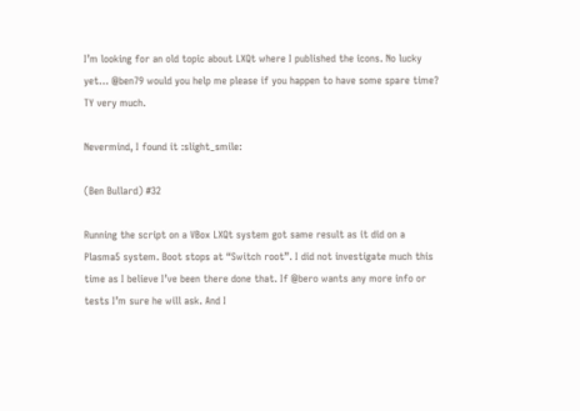I’m looking for an old topic about LXQt where I published the icons. No lucky yet… @ben79 would you help me please if you happen to have some spare time? TY very much.

Nevermind, I found it :slight_smile:

(Ben Bullard) #32

Running the script on a VBox LXQt system got same result as it did on a Plasma5 system. Boot stops at “Switch root”. I did not investigate much this time as I believe I’ve been there done that. If @bero wants any more info or tests I’m sure he will ask. And I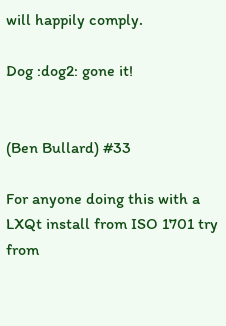will happily comply.

Dog :dog2: gone it!


(Ben Bullard) #33

For anyone doing this with a LXQt install from ISO 1701 try from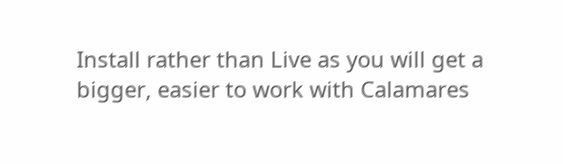Install rather than Live as you will get a bigger, easier to work with Calamares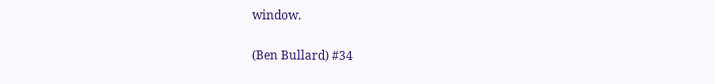window.

(Ben Bullard) #34